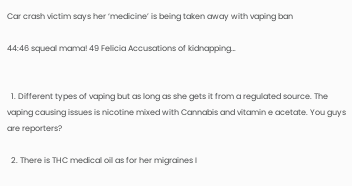Car crash victim says her ‘medicine’ is being taken away with vaping ban

44:46 squeal mama! 49 Felicia Accusations of kidnapping…


  1. Different types of vaping but as long as she gets it from a regulated source. The vaping causing issues is nicotine mixed with Cannabis and vitamin e acetate. You guys are reporters?

  2. There is THC medical oil as for her migraines I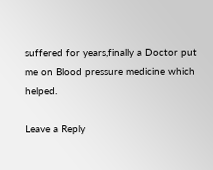suffered for years,finally a Doctor put me on Blood pressure medicine which helped.

Leave a Reply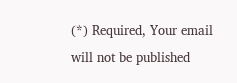(*) Required, Your email will not be published